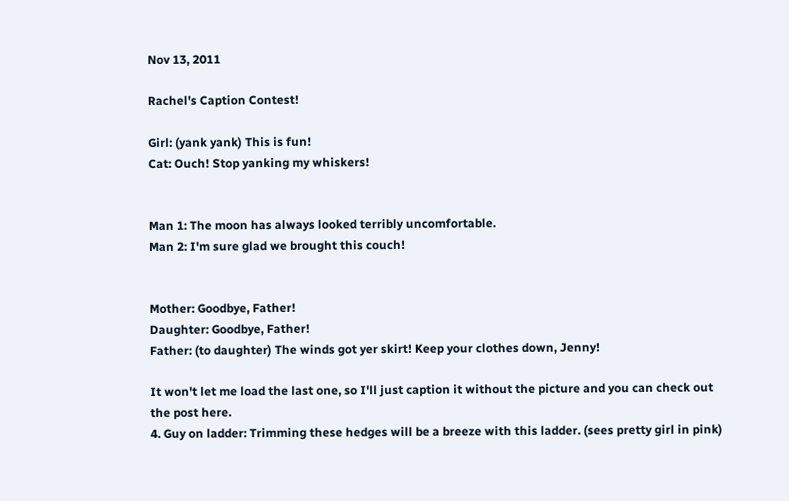Nov 13, 2011

Rachel's Caption Contest!

Girl: (yank yank) This is fun!
Cat: Ouch! Stop yanking my whiskers!


Man 1: The moon has always looked terribly uncomfortable.
Man 2: I'm sure glad we brought this couch!


Mother: Goodbye, Father!
Daughter: Goodbye, Father!
Father: (to daughter) The winds got yer skirt! Keep your clothes down, Jenny!

It won't let me load the last one, so I'll just caption it without the picture and you can check out the post here.
4. Guy on ladder: Trimming these hedges will be a breeze with this ladder. (sees pretty girl in pink)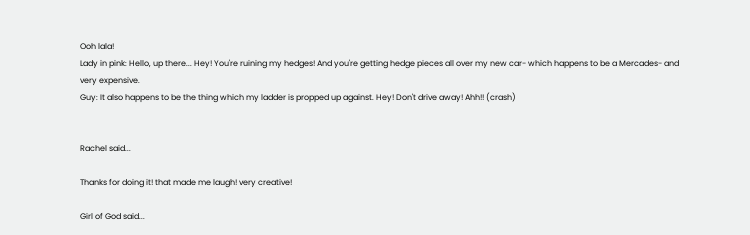Ooh lala!
Lady in pink: Hello, up there... Hey! You're ruining my hedges! And you're getting hedge pieces all over my new car- which happens to be a Mercades- and very expensive.
Guy: It also happens to be the thing which my ladder is propped up against. Hey! Don't drive away! Ahh!! (crash)


Rachel said...

Thanks for doing it! that made me laugh! very creative!

Girl of God said...